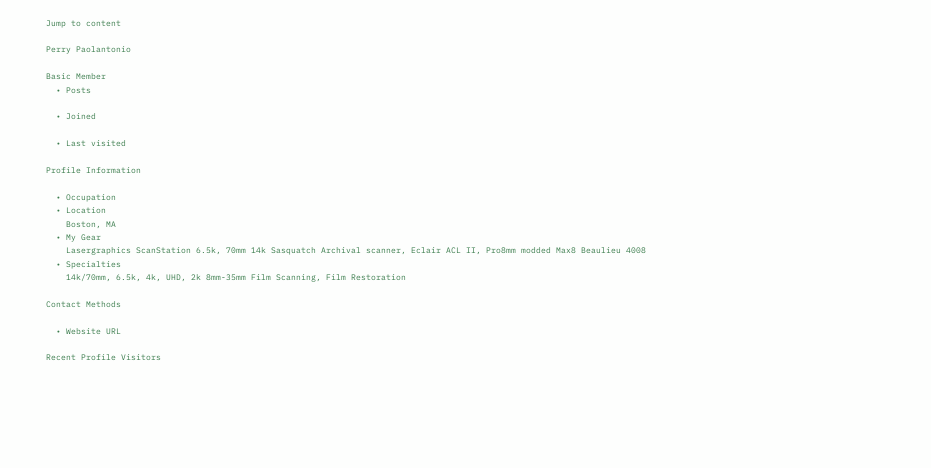Jump to content

Perry Paolantonio

Basic Member
  • Posts

  • Joined

  • Last visited

Profile Information

  • Occupation
  • Location
    Boston, MA
  • My Gear
    Lasergraphics ScanStation 6.5k, 70mm 14k Sasquatch Archival scanner, Eclair ACL II, Pro8mm modded Max8 Beaulieu 4008
  • Specialties
    14k/70mm, 6.5k, 4k, UHD, 2k 8mm-35mm Film Scanning, Film Restoration

Contact Methods

  • Website URL

Recent Profile Visitors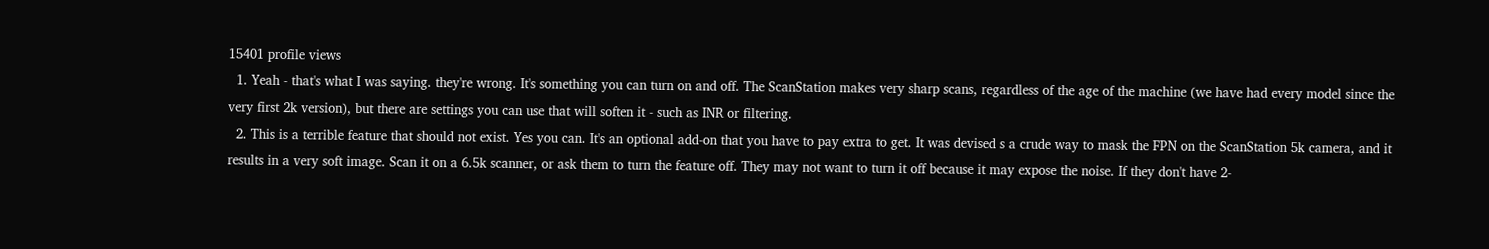15401 profile views
  1. Yeah - that's what I was saying. they're wrong. It's something you can turn on and off. The ScanStation makes very sharp scans, regardless of the age of the machine (we have had every model since the very first 2k version), but there are settings you can use that will soften it - such as INR or filtering.
  2. This is a terrible feature that should not exist. Yes you can. It's an optional add-on that you have to pay extra to get. It was devised s a crude way to mask the FPN on the ScanStation 5k camera, and it results in a very soft image. Scan it on a 6.5k scanner, or ask them to turn the feature off. They may not want to turn it off because it may expose the noise. If they don't have 2-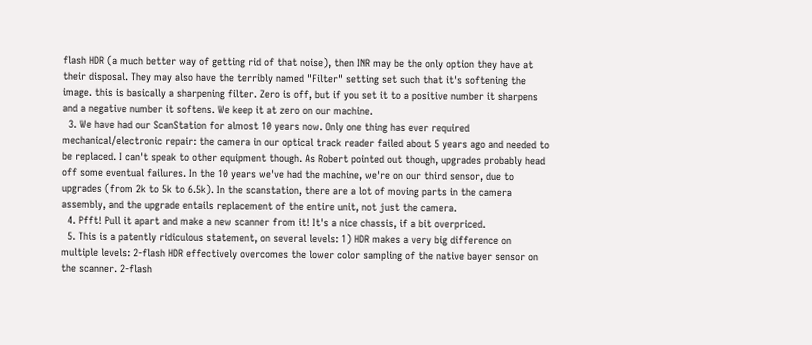flash HDR (a much better way of getting rid of that noise), then INR may be the only option they have at their disposal. They may also have the terribly named "Filter" setting set such that it's softening the image. this is basically a sharpening filter. Zero is off, but if you set it to a positive number it sharpens and a negative number it softens. We keep it at zero on our machine.
  3. We have had our ScanStation for almost 10 years now. Only one thing has ever required mechanical/electronic repair: the camera in our optical track reader failed about 5 years ago and needed to be replaced. I can't speak to other equipment though. As Robert pointed out though, upgrades probably head off some eventual failures. In the 10 years we've had the machine, we're on our third sensor, due to upgrades (from 2k to 5k to 6.5k). In the scanstation, there are a lot of moving parts in the camera assembly, and the upgrade entails replacement of the entire unit, not just the camera.
  4. Pfft! Pull it apart and make a new scanner from it! It's a nice chassis, if a bit overpriced.
  5. This is a patently ridiculous statement, on several levels: 1) HDR makes a very big difference on multiple levels: 2-flash HDR effectively overcomes the lower color sampling of the native bayer sensor on the scanner. 2-flash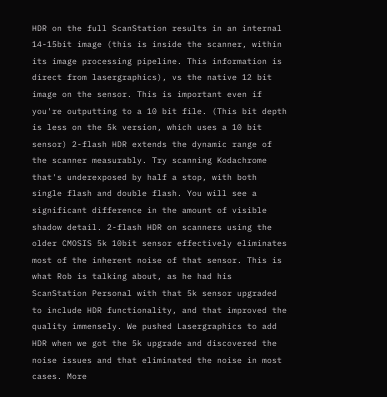HDR on the full ScanStation results in an internal 14-15bit image (this is inside the scanner, within its image processing pipeline. This information is direct from lasergraphics), vs the native 12 bit image on the sensor. This is important even if you're outputting to a 10 bit file. (This bit depth is less on the 5k version, which uses a 10 bit sensor) 2-flash HDR extends the dynamic range of the scanner measurably. Try scanning Kodachrome that's underexposed by half a stop, with both single flash and double flash. You will see a significant difference in the amount of visible shadow detail. 2-flash HDR on scanners using the older CMOSIS 5k 10bit sensor effectively eliminates most of the inherent noise of that sensor. This is what Rob is talking about, as he had his ScanStation Personal with that 5k sensor upgraded to include HDR functionality, and that improved the quality immensely. We pushed Lasergraphics to add HDR when we got the 5k upgrade and discovered the noise issues and that eliminated the noise in most cases. More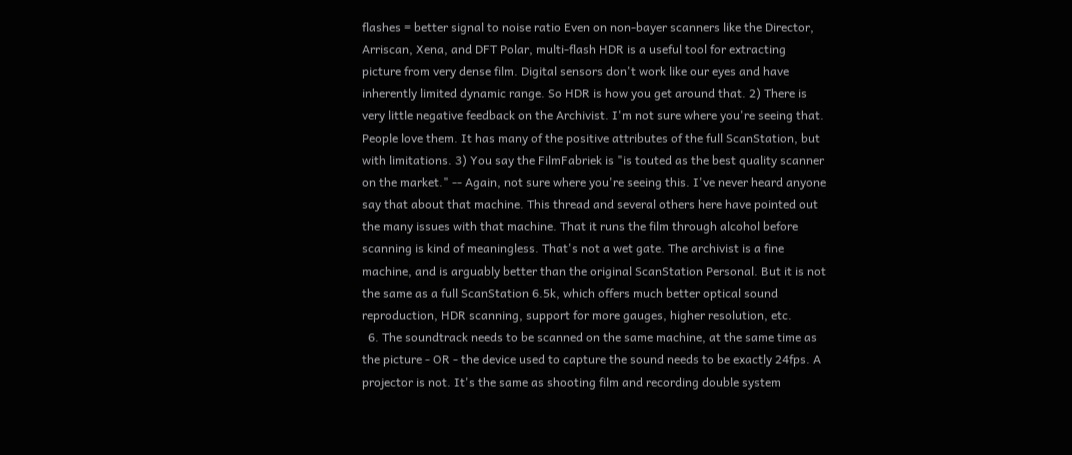flashes = better signal to noise ratio Even on non-bayer scanners like the Director, Arriscan, Xena, and DFT Polar, multi-flash HDR is a useful tool for extracting picture from very dense film. Digital sensors don't work like our eyes and have inherently limited dynamic range. So HDR is how you get around that. 2) There is very little negative feedback on the Archivist. I'm not sure where you're seeing that. People love them. It has many of the positive attributes of the full ScanStation, but with limitations. 3) You say the FilmFabriek is "is touted as the best quality scanner on the market." -- Again, not sure where you're seeing this. I've never heard anyone say that about that machine. This thread and several others here have pointed out the many issues with that machine. That it runs the film through alcohol before scanning is kind of meaningless. That's not a wet gate. The archivist is a fine machine, and is arguably better than the original ScanStation Personal. But it is not the same as a full ScanStation 6.5k, which offers much better optical sound reproduction, HDR scanning, support for more gauges, higher resolution, etc.
  6. The soundtrack needs to be scanned on the same machine, at the same time as the picture - OR - the device used to capture the sound needs to be exactly 24fps. A projector is not. It's the same as shooting film and recording double system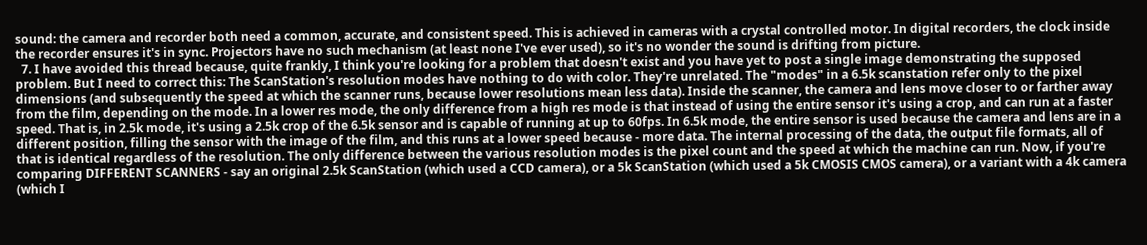sound: the camera and recorder both need a common, accurate, and consistent speed. This is achieved in cameras with a crystal controlled motor. In digital recorders, the clock inside the recorder ensures it's in sync. Projectors have no such mechanism (at least none I've ever used), so it's no wonder the sound is drifting from picture.
  7. I have avoided this thread because, quite frankly, I think you're looking for a problem that doesn't exist and you have yet to post a single image demonstrating the supposed problem. But I need to correct this: The ScanStation's resolution modes have nothing to do with color. They're unrelated. The "modes" in a 6.5k scanstation refer only to the pixel dimensions (and subsequently the speed at which the scanner runs, because lower resolutions mean less data). Inside the scanner, the camera and lens move closer to or farther away from the film, depending on the mode. In a lower res mode, the only difference from a high res mode is that instead of using the entire sensor it's using a crop, and can run at a faster speed. That is, in 2.5k mode, it's using a 2.5k crop of the 6.5k sensor and is capable of running at up to 60fps. In 6.5k mode, the entire sensor is used because the camera and lens are in a different position, filling the sensor with the image of the film, and this runs at a lower speed because - more data. The internal processing of the data, the output file formats, all of that is identical regardless of the resolution. The only difference between the various resolution modes is the pixel count and the speed at which the machine can run. Now, if you're comparing DIFFERENT SCANNERS - say an original 2.5k ScanStation (which used a CCD camera), or a 5k ScanStation (which used a 5k CMOSIS CMOS camera), or a variant with a 4k camera (which I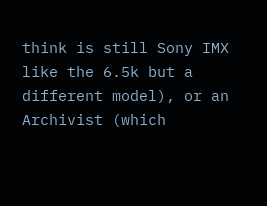think is still Sony IMX like the 6.5k but a different model), or an Archivist (which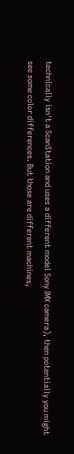technically isn't a ScanStation and uses a different model Sony IMX camera), then potentially you might see some color differences. But those are different machines,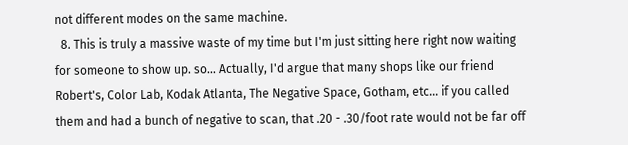not different modes on the same machine.
  8. This is truly a massive waste of my time but I'm just sitting here right now waiting for someone to show up. so... Actually, I'd argue that many shops like our friend Robert's, Color Lab, Kodak Atlanta, The Negative Space, Gotham, etc... if you called them and had a bunch of negative to scan, that .20 - .30/foot rate would not be far off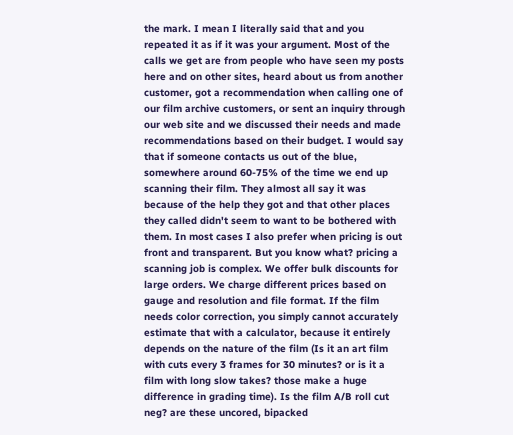the mark. I mean I literally said that and you repeated it as if it was your argument. Most of the calls we get are from people who have seen my posts here and on other sites, heard about us from another customer, got a recommendation when calling one of our film archive customers, or sent an inquiry through our web site and we discussed their needs and made recommendations based on their budget. I would say that if someone contacts us out of the blue, somewhere around 60-75% of the time we end up scanning their film. They almost all say it was because of the help they got and that other places they called didn't seem to want to be bothered with them. In most cases I also prefer when pricing is out front and transparent. But you know what? pricing a scanning job is complex. We offer bulk discounts for large orders. We charge different prices based on gauge and resolution and file format. If the film needs color correction, you simply cannot accurately estimate that with a calculator, because it entirely depends on the nature of the film (Is it an art film with cuts every 3 frames for 30 minutes? or is it a film with long slow takes? those make a huge difference in grading time). Is the film A/B roll cut neg? are these uncored, bipacked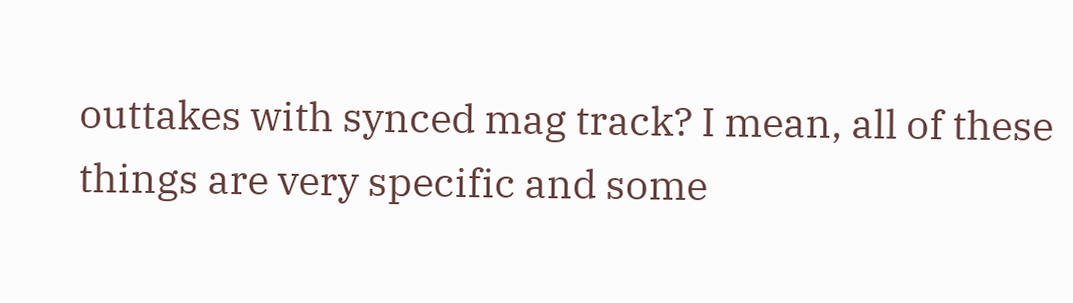outtakes with synced mag track? I mean, all of these things are very specific and some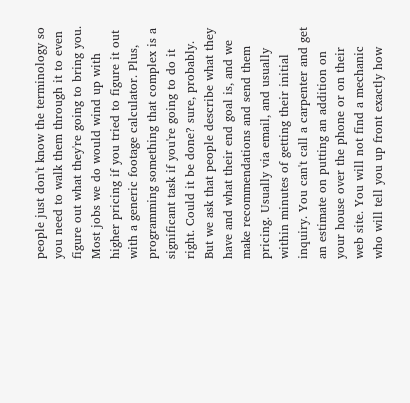people just don't know the terminology so you need to walk them through it to even figure out what they're going to bring you. Most jobs we do would wind up with higher pricing if you tried to figure it out with a generic footage calculator. Plus, programming something that complex is a significant task if you're going to do it right. Could it be done? sure, probably. But we ask that people describe what they have and what their end goal is, and we make recommendations and send them pricing. Usually via email, and usually within minutes of getting their initial inquiry. You can't call a carpenter and get an estimate on putting an addition on your house over the phone or on their web site. You will not find a mechanic who will tell you up front exactly how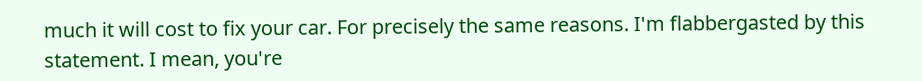much it will cost to fix your car. For precisely the same reasons. I'm flabbergasted by this statement. I mean, you're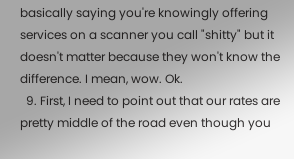basically saying you're knowingly offering services on a scanner you call "shitty" but it doesn't matter because they won't know the difference. I mean, wow. Ok.
  9. First, I need to point out that our rates are pretty middle of the road even though you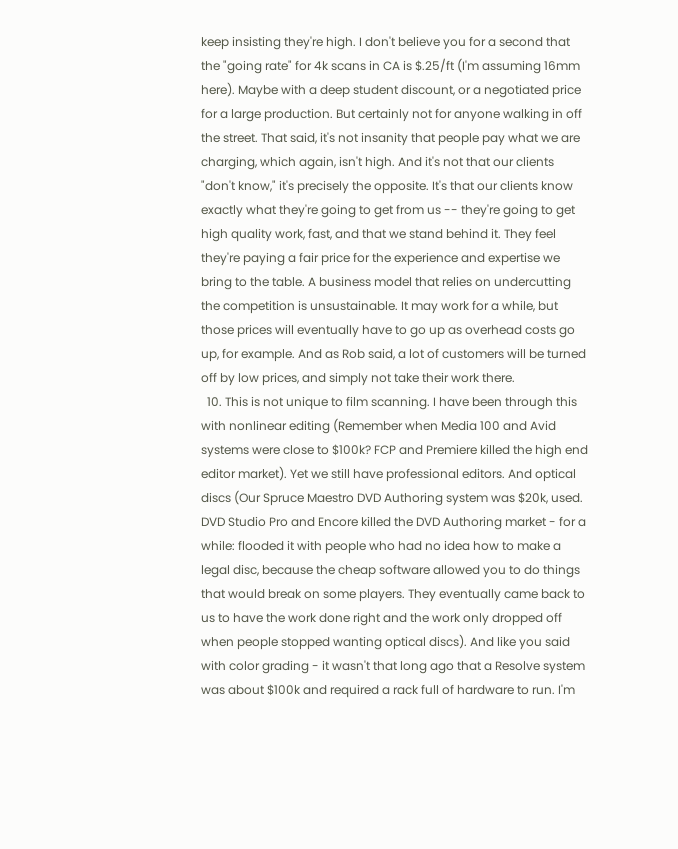keep insisting they're high. I don't believe you for a second that the "going rate" for 4k scans in CA is $.25/ft (I'm assuming 16mm here). Maybe with a deep student discount, or a negotiated price for a large production. But certainly not for anyone walking in off the street. That said, it's not insanity that people pay what we are charging, which again, isn't high. And it's not that our clients "don't know," it's precisely the opposite. It's that our clients know exactly what they're going to get from us -- they're going to get high quality work, fast, and that we stand behind it. They feel they're paying a fair price for the experience and expertise we bring to the table. A business model that relies on undercutting the competition is unsustainable. It may work for a while, but those prices will eventually have to go up as overhead costs go up, for example. And as Rob said, a lot of customers will be turned off by low prices, and simply not take their work there.
  10. This is not unique to film scanning. I have been through this with nonlinear editing (Remember when Media 100 and Avid systems were close to $100k? FCP and Premiere killed the high end editor market). Yet we still have professional editors. And optical discs (Our Spruce Maestro DVD Authoring system was $20k, used. DVD Studio Pro and Encore killed the DVD Authoring market - for a while: flooded it with people who had no idea how to make a legal disc, because the cheap software allowed you to do things that would break on some players. They eventually came back to us to have the work done right and the work only dropped off when people stopped wanting optical discs). And like you said with color grading - it wasn't that long ago that a Resolve system was about $100k and required a rack full of hardware to run. I'm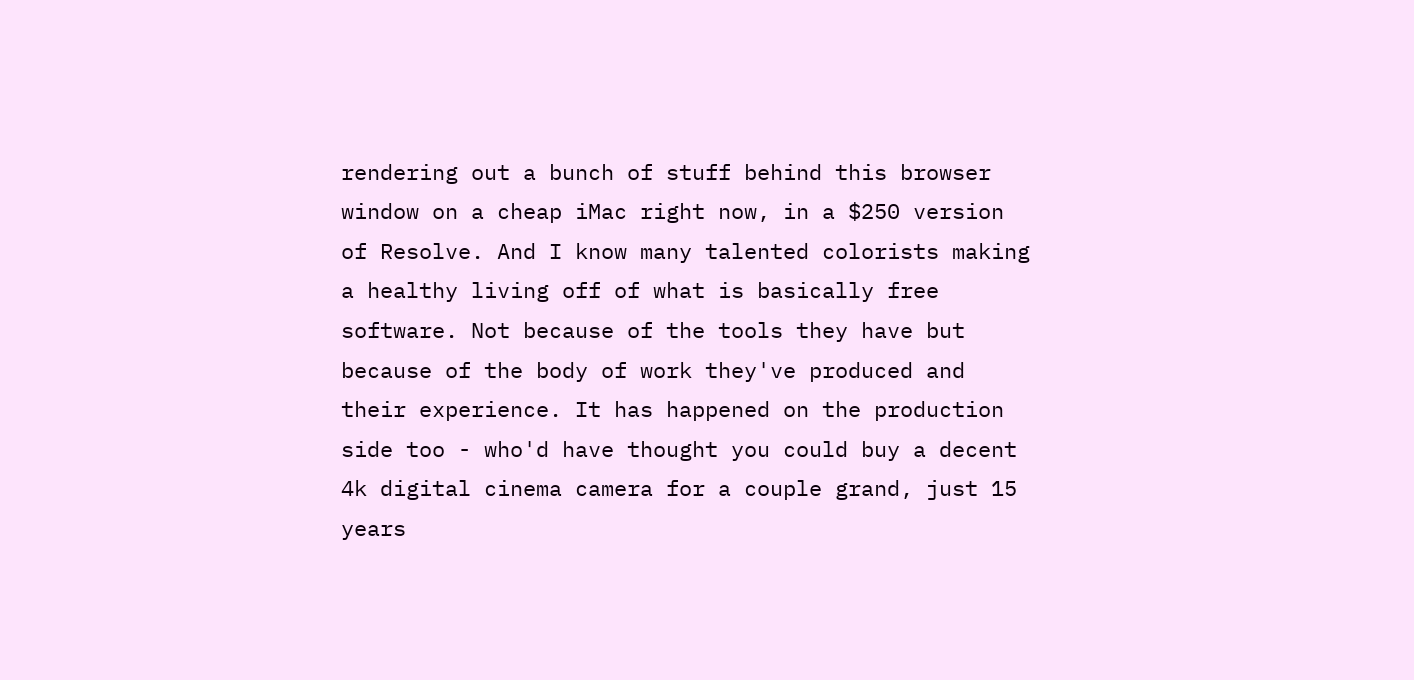rendering out a bunch of stuff behind this browser window on a cheap iMac right now, in a $250 version of Resolve. And I know many talented colorists making a healthy living off of what is basically free software. Not because of the tools they have but because of the body of work they've produced and their experience. It has happened on the production side too - who'd have thought you could buy a decent 4k digital cinema camera for a couple grand, just 15 years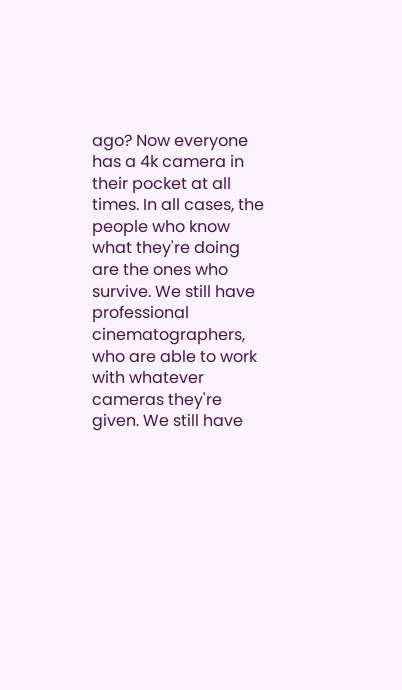ago? Now everyone has a 4k camera in their pocket at all times. In all cases, the people who know what they're doing are the ones who survive. We still have professional cinematographers, who are able to work with whatever cameras they're given. We still have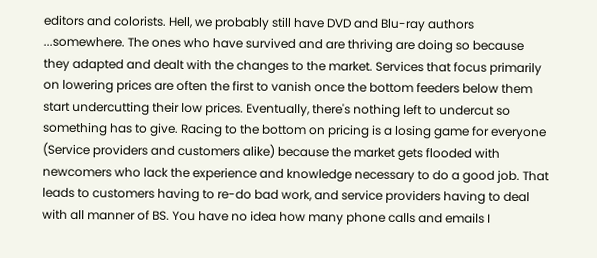editors and colorists. Hell, we probably still have DVD and Blu-ray authors ...somewhere. The ones who have survived and are thriving are doing so because they adapted and dealt with the changes to the market. Services that focus primarily on lowering prices are often the first to vanish once the bottom feeders below them start undercutting their low prices. Eventually, there's nothing left to undercut so something has to give. Racing to the bottom on pricing is a losing game for everyone (Service providers and customers alike) because the market gets flooded with newcomers who lack the experience and knowledge necessary to do a good job. That leads to customers having to re-do bad work, and service providers having to deal with all manner of BS. You have no idea how many phone calls and emails I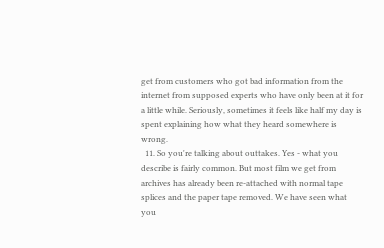get from customers who got bad information from the internet from supposed experts who have only been at it for a little while. Seriously, sometimes it feels like half my day is spent explaining how what they heard somewhere is wrong.
  11. So you're talking about outtakes. Yes - what you describe is fairly common. But most film we get from archives has already been re-attached with normal tape splices and the paper tape removed. We have seen what you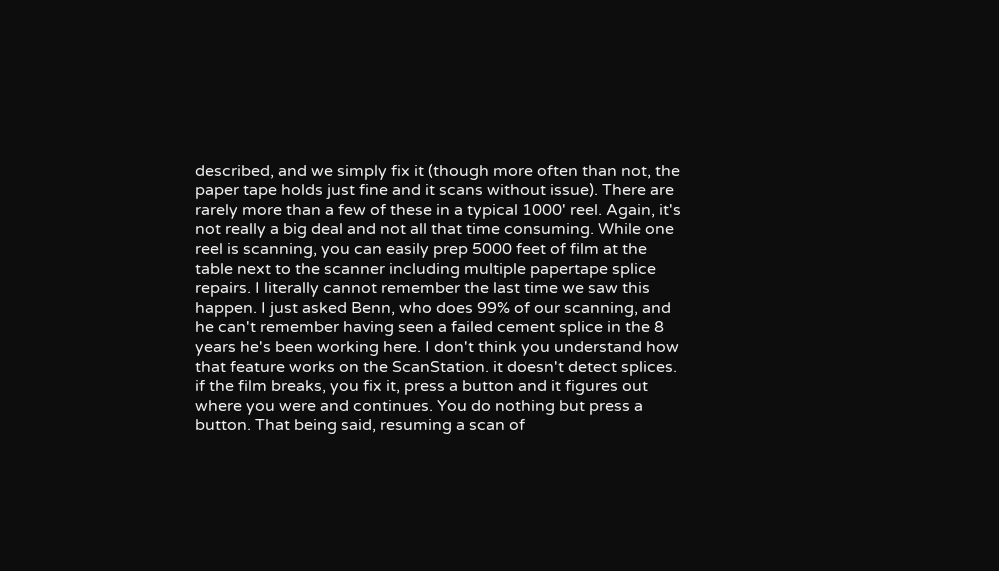described, and we simply fix it (though more often than not, the paper tape holds just fine and it scans without issue). There are rarely more than a few of these in a typical 1000' reel. Again, it's not really a big deal and not all that time consuming. While one reel is scanning, you can easily prep 5000 feet of film at the table next to the scanner including multiple papertape splice repairs. I literally cannot remember the last time we saw this happen. I just asked Benn, who does 99% of our scanning, and he can't remember having seen a failed cement splice in the 8 years he's been working here. I don't think you understand how that feature works on the ScanStation. it doesn't detect splices. if the film breaks, you fix it, press a button and it figures out where you were and continues. You do nothing but press a button. That being said, resuming a scan of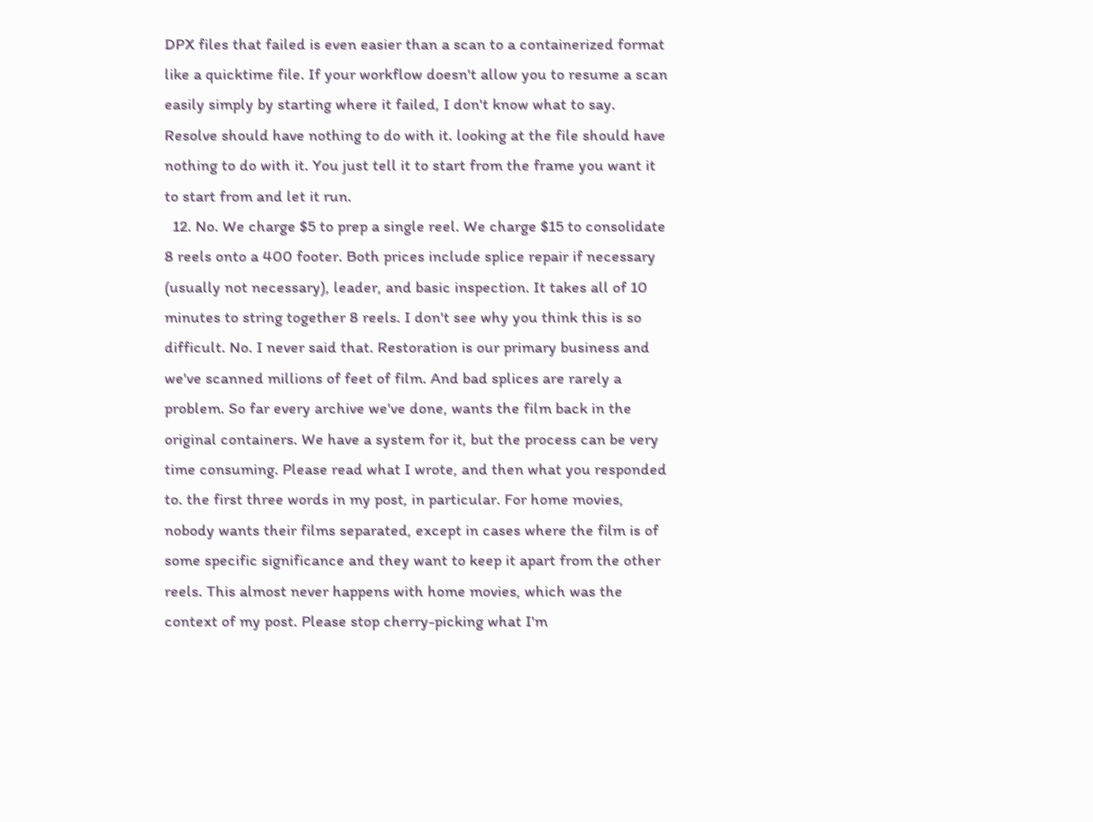DPX files that failed is even easier than a scan to a containerized format like a quicktime file. If your workflow doesn't allow you to resume a scan easily simply by starting where it failed, I don't know what to say. Resolve should have nothing to do with it. looking at the file should have nothing to do with it. You just tell it to start from the frame you want it to start from and let it run.
  12. No. We charge $5 to prep a single reel. We charge $15 to consolidate 8 reels onto a 400 footer. Both prices include splice repair if necessary (usually not necessary), leader, and basic inspection. It takes all of 10 minutes to string together 8 reels. I don't see why you think this is so difficult. No. I never said that. Restoration is our primary business and we've scanned millions of feet of film. And bad splices are rarely a problem. So far every archive we've done, wants the film back in the original containers. We have a system for it, but the process can be very time consuming. Please read what I wrote, and then what you responded to. the first three words in my post, in particular. For home movies, nobody wants their films separated, except in cases where the film is of some specific significance and they want to keep it apart from the other reels. This almost never happens with home movies, which was the context of my post. Please stop cherry-picking what I'm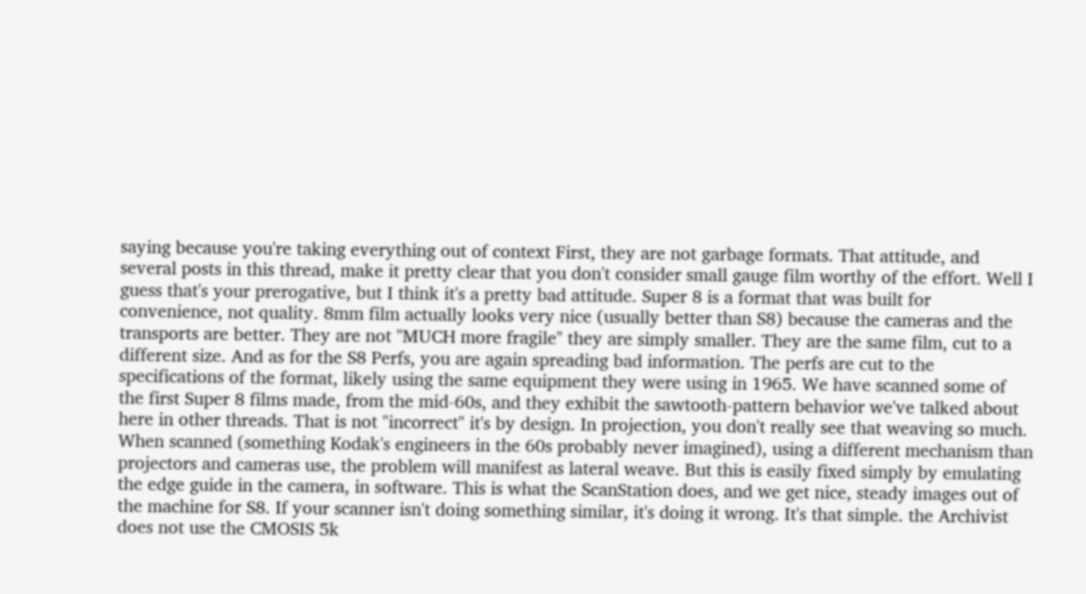saying because you're taking everything out of context First, they are not garbage formats. That attitude, and several posts in this thread, make it pretty clear that you don't consider small gauge film worthy of the effort. Well I guess that's your prerogative, but I think it's a pretty bad attitude. Super 8 is a format that was built for convenience, not quality. 8mm film actually looks very nice (usually better than S8) because the cameras and the transports are better. They are not "MUCH more fragile" they are simply smaller. They are the same film, cut to a different size. And as for the S8 Perfs, you are again spreading bad information. The perfs are cut to the specifications of the format, likely using the same equipment they were using in 1965. We have scanned some of the first Super 8 films made, from the mid-60s, and they exhibit the sawtooth-pattern behavior we've talked about here in other threads. That is not "incorrect" it's by design. In projection, you don't really see that weaving so much. When scanned (something Kodak's engineers in the 60s probably never imagined), using a different mechanism than projectors and cameras use, the problem will manifest as lateral weave. But this is easily fixed simply by emulating the edge guide in the camera, in software. This is what the ScanStation does, and we get nice, steady images out of the machine for S8. If your scanner isn't doing something similar, it's doing it wrong. It's that simple. the Archivist does not use the CMOSIS 5k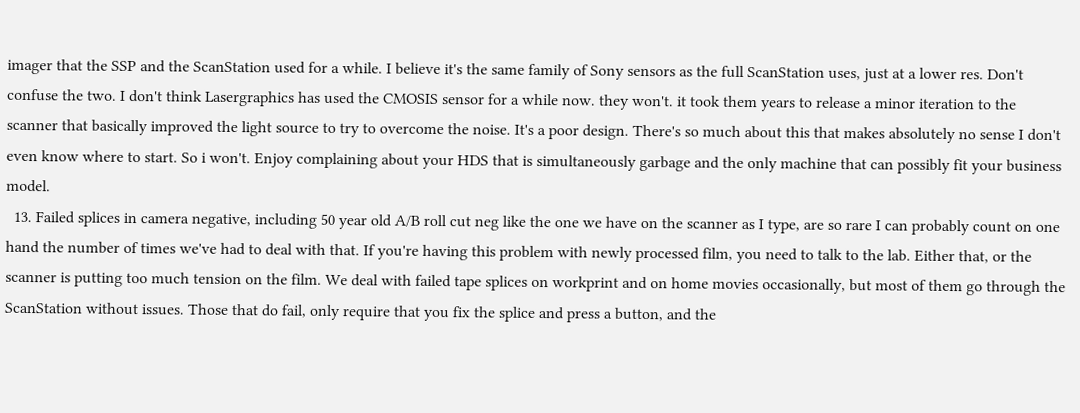imager that the SSP and the ScanStation used for a while. I believe it's the same family of Sony sensors as the full ScanStation uses, just at a lower res. Don't confuse the two. I don't think Lasergraphics has used the CMOSIS sensor for a while now. they won't. it took them years to release a minor iteration to the scanner that basically improved the light source to try to overcome the noise. It's a poor design. There's so much about this that makes absolutely no sense I don't even know where to start. So i won't. Enjoy complaining about your HDS that is simultaneously garbage and the only machine that can possibly fit your business model.
  13. Failed splices in camera negative, including 50 year old A/B roll cut neg like the one we have on the scanner as I type, are so rare I can probably count on one hand the number of times we've had to deal with that. If you're having this problem with newly processed film, you need to talk to the lab. Either that, or the scanner is putting too much tension on the film. We deal with failed tape splices on workprint and on home movies occasionally, but most of them go through the ScanStation without issues. Those that do fail, only require that you fix the splice and press a button, and the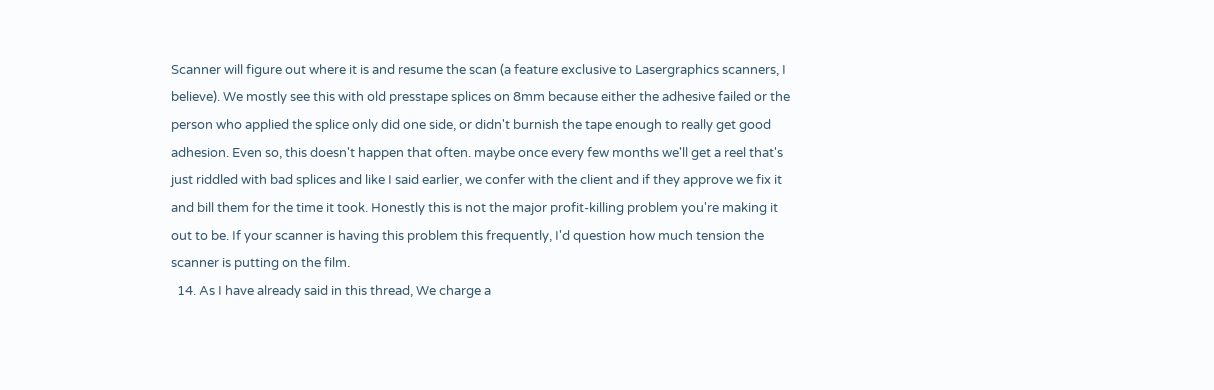Scanner will figure out where it is and resume the scan (a feature exclusive to Lasergraphics scanners, I believe). We mostly see this with old presstape splices on 8mm because either the adhesive failed or the person who applied the splice only did one side, or didn't burnish the tape enough to really get good adhesion. Even so, this doesn't happen that often. maybe once every few months we'll get a reel that's just riddled with bad splices and like I said earlier, we confer with the client and if they approve we fix it and bill them for the time it took. Honestly this is not the major profit-killing problem you're making it out to be. If your scanner is having this problem this frequently, I'd question how much tension the scanner is putting on the film.
  14. As I have already said in this thread, We charge a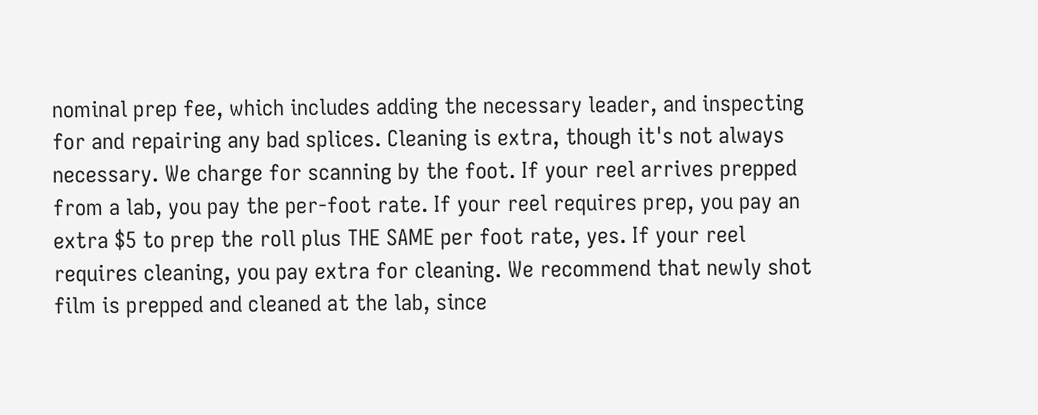nominal prep fee, which includes adding the necessary leader, and inspecting for and repairing any bad splices. Cleaning is extra, though it's not always necessary. We charge for scanning by the foot. If your reel arrives prepped from a lab, you pay the per-foot rate. If your reel requires prep, you pay an extra $5 to prep the roll plus THE SAME per foot rate, yes. If your reel requires cleaning, you pay extra for cleaning. We recommend that newly shot film is prepped and cleaned at the lab, since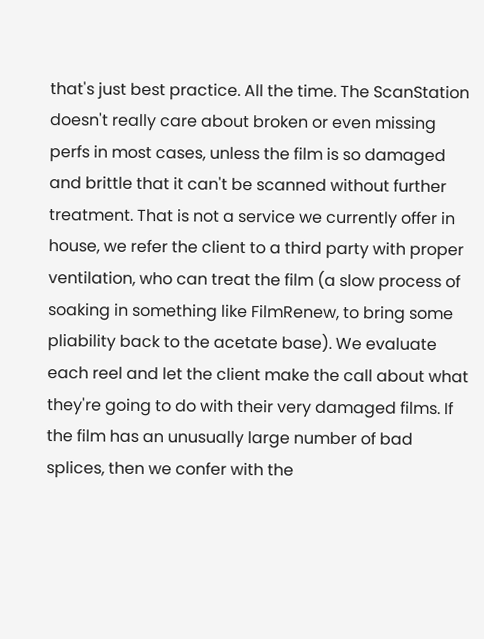that's just best practice. All the time. The ScanStation doesn't really care about broken or even missing perfs in most cases, unless the film is so damaged and brittle that it can't be scanned without further treatment. That is not a service we currently offer in house, we refer the client to a third party with proper ventilation, who can treat the film (a slow process of soaking in something like FilmRenew, to bring some pliability back to the acetate base). We evaluate each reel and let the client make the call about what they're going to do with their very damaged films. If the film has an unusually large number of bad splices, then we confer with the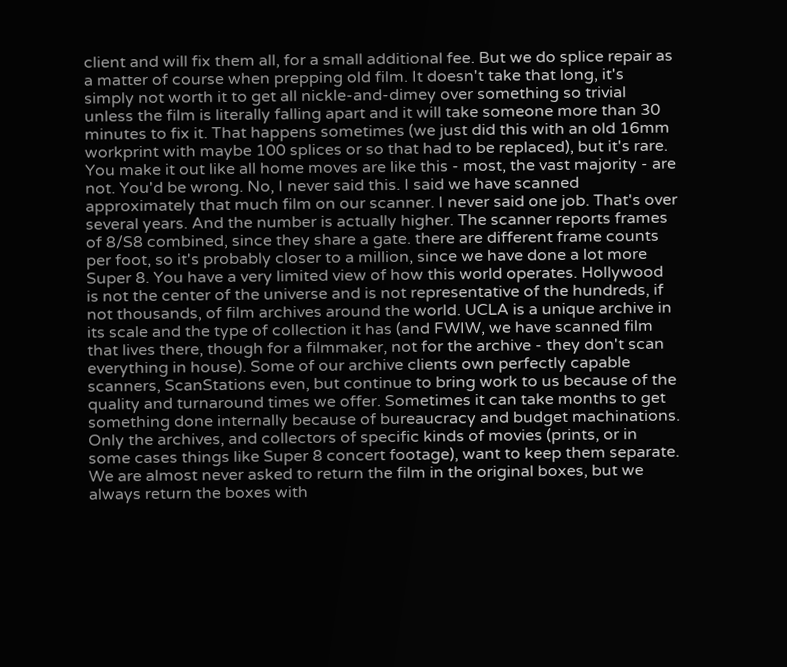client and will fix them all, for a small additional fee. But we do splice repair as a matter of course when prepping old film. It doesn't take that long, it's simply not worth it to get all nickle-and-dimey over something so trivial unless the film is literally falling apart and it will take someone more than 30 minutes to fix it. That happens sometimes (we just did this with an old 16mm workprint with maybe 100 splices or so that had to be replaced), but it's rare. You make it out like all home moves are like this - most, the vast majority - are not. You'd be wrong. No, I never said this. I said we have scanned approximately that much film on our scanner. I never said one job. That's over several years. And the number is actually higher. The scanner reports frames of 8/S8 combined, since they share a gate. there are different frame counts per foot, so it's probably closer to a million, since we have done a lot more Super 8. You have a very limited view of how this world operates. Hollywood is not the center of the universe and is not representative of the hundreds, if not thousands, of film archives around the world. UCLA is a unique archive in its scale and the type of collection it has (and FWIW, we have scanned film that lives there, though for a filmmaker, not for the archive - they don't scan everything in house). Some of our archive clients own perfectly capable scanners, ScanStations even, but continue to bring work to us because of the quality and turnaround times we offer. Sometimes it can take months to get something done internally because of bureaucracy and budget machinations. Only the archives, and collectors of specific kinds of movies (prints, or in some cases things like Super 8 concert footage), want to keep them separate. We are almost never asked to return the film in the original boxes, but we always return the boxes with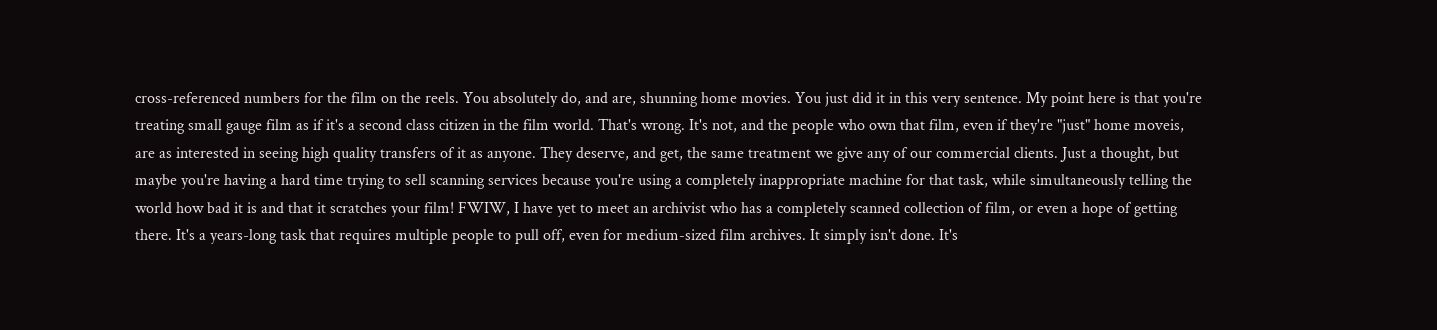cross-referenced numbers for the film on the reels. You absolutely do, and are, shunning home movies. You just did it in this very sentence. My point here is that you're treating small gauge film as if it's a second class citizen in the film world. That's wrong. It's not, and the people who own that film, even if they're "just" home moveis, are as interested in seeing high quality transfers of it as anyone. They deserve, and get, the same treatment we give any of our commercial clients. Just a thought, but maybe you're having a hard time trying to sell scanning services because you're using a completely inappropriate machine for that task, while simultaneously telling the world how bad it is and that it scratches your film! FWIW, I have yet to meet an archivist who has a completely scanned collection of film, or even a hope of getting there. It's a years-long task that requires multiple people to pull off, even for medium-sized film archives. It simply isn't done. It's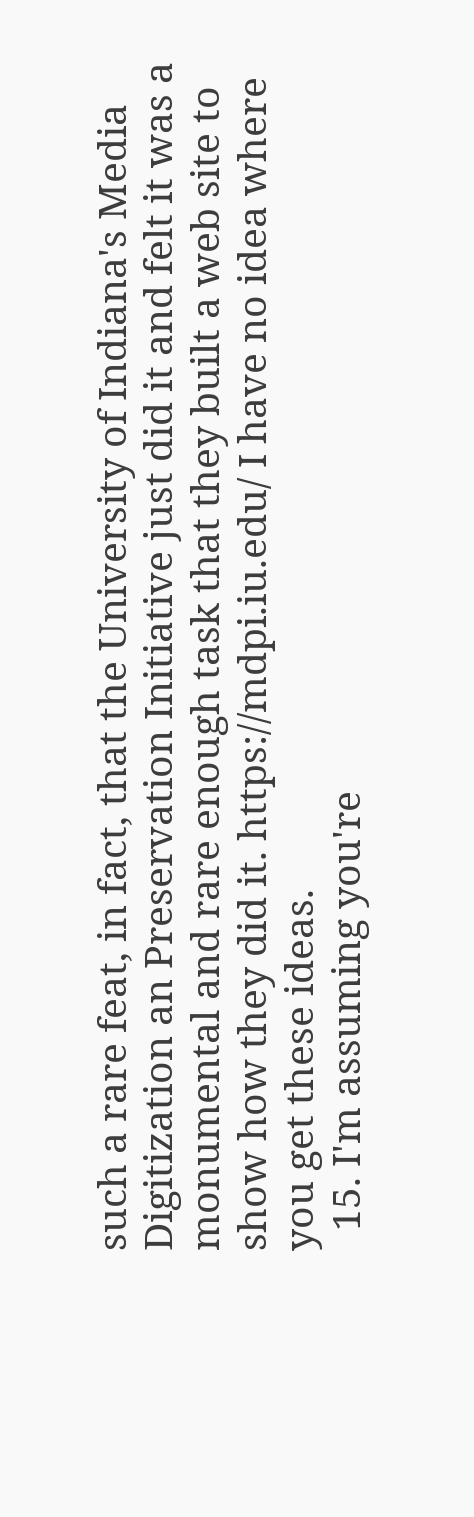such a rare feat, in fact, that the University of Indiana's Media Digitization an Preservation Initiative just did it and felt it was a monumental and rare enough task that they built a web site to show how they did it. https://mdpi.iu.edu/ I have no idea where you get these ideas.
  15. I'm assuming you're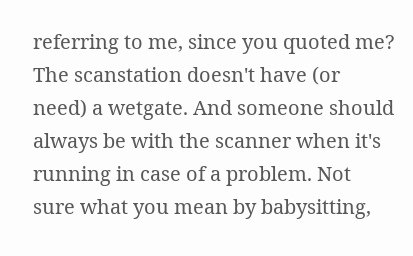referring to me, since you quoted me? The scanstation doesn't have (or need) a wetgate. And someone should always be with the scanner when it's running in case of a problem. Not sure what you mean by babysitting,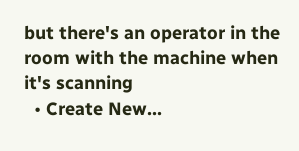but there's an operator in the room with the machine when it's scanning
  • Create New...